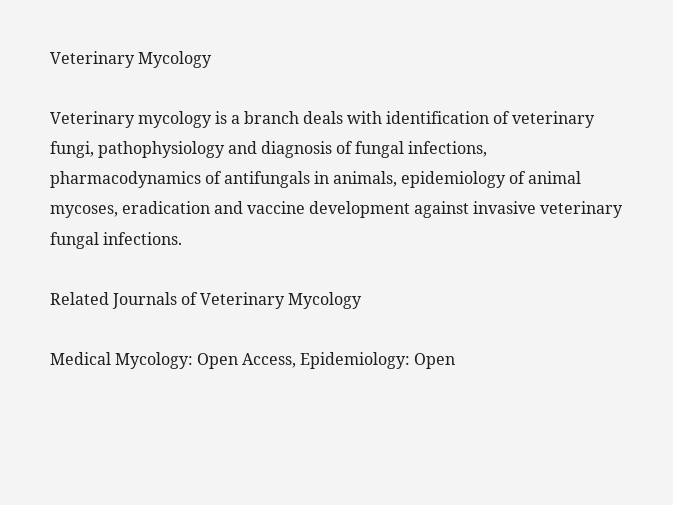Veterinary Mycology

Veterinary mycology is a branch deals with identification of veterinary fungi, pathophysiology and diagnosis of fungal infections, pharmacodynamics of antifungals in animals, epidemiology of animal mycoses, eradication and vaccine development against invasive veterinary fungal infections.

Related Journals of Veterinary Mycology

Medical Mycology: Open Access, Epidemiology: Open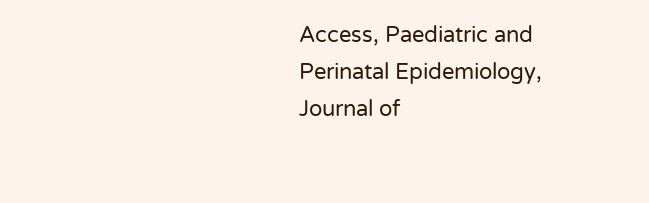Access, Paediatric and Perinatal Epidemiology, Journal of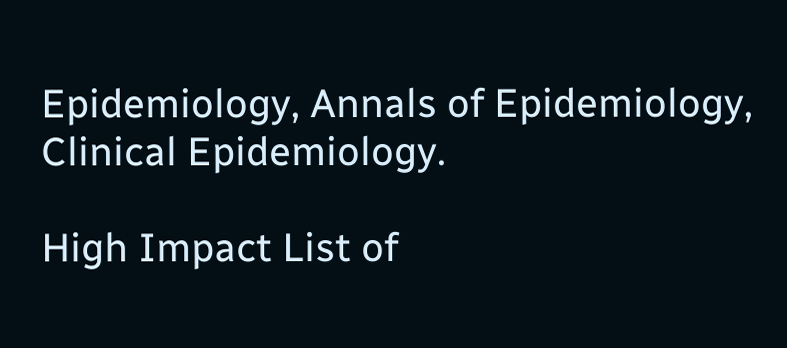Epidemiology, Annals of Epidemiology, Clinical Epidemiology.

High Impact List of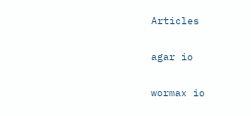Articles

agar io

wormax io